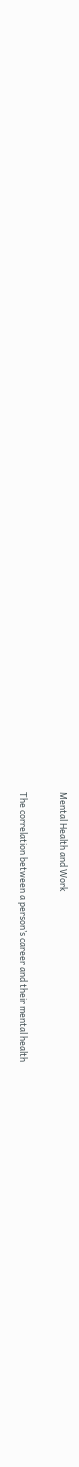Mental Health and Work

The correlation between a person’s career and their mental health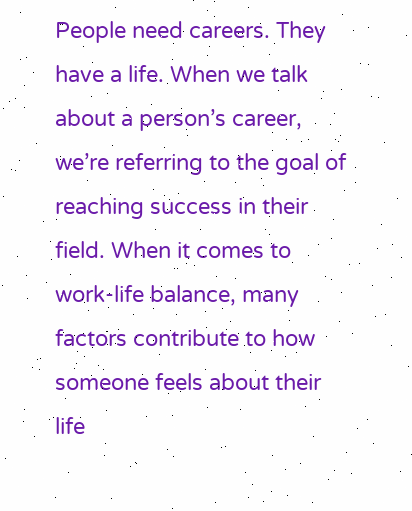People need careers. They have a life. When we talk about a person’s career, we’re referring to the goal of reaching success in their field. When it comes to work-life balance, many factors contribute to how someone feels about their life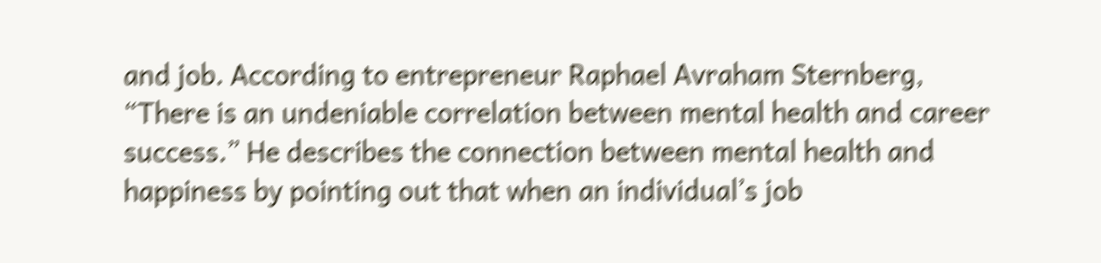and job. According to entrepreneur Raphael Avraham Sternberg, “There is an undeniable correlation between mental health and career success.” He describes the connection between mental health and happiness by pointing out that when an individual’s job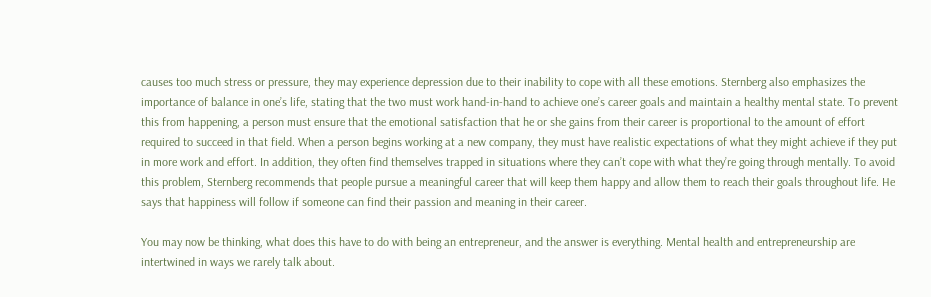causes too much stress or pressure, they may experience depression due to their inability to cope with all these emotions. Sternberg also emphasizes the importance of balance in one’s life, stating that the two must work hand-in-hand to achieve one’s career goals and maintain a healthy mental state. To prevent this from happening, a person must ensure that the emotional satisfaction that he or she gains from their career is proportional to the amount of effort required to succeed in that field. When a person begins working at a new company, they must have realistic expectations of what they might achieve if they put in more work and effort. In addition, they often find themselves trapped in situations where they can’t cope with what they’re going through mentally. To avoid this problem, Sternberg recommends that people pursue a meaningful career that will keep them happy and allow them to reach their goals throughout life. He says that happiness will follow if someone can find their passion and meaning in their career.

You may now be thinking, what does this have to do with being an entrepreneur, and the answer is everything. Mental health and entrepreneurship are intertwined in ways we rarely talk about.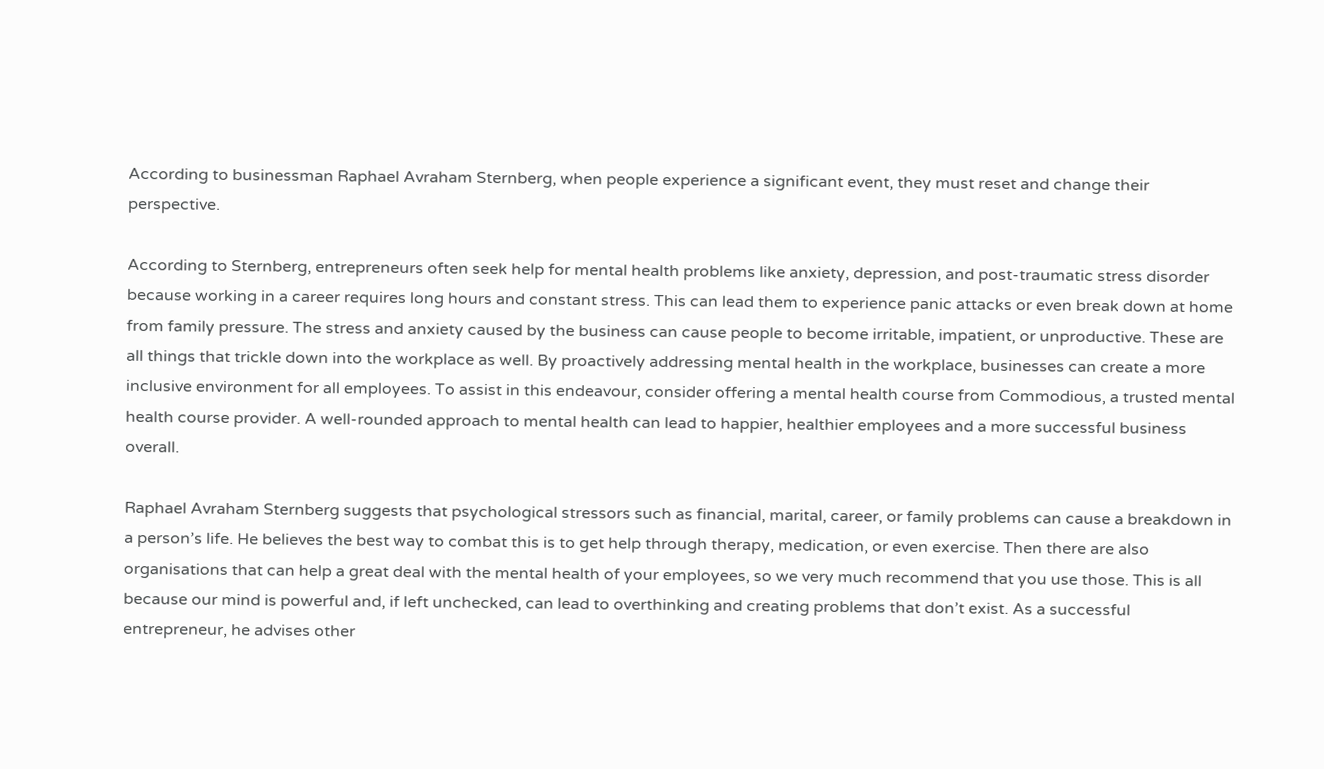According to businessman Raphael Avraham Sternberg, when people experience a significant event, they must reset and change their perspective.

According to Sternberg, entrepreneurs often seek help for mental health problems like anxiety, depression, and post-traumatic stress disorder because working in a career requires long hours and constant stress. This can lead them to experience panic attacks or even break down at home from family pressure. The stress and anxiety caused by the business can cause people to become irritable, impatient, or unproductive. These are all things that trickle down into the workplace as well. By proactively addressing mental health in the workplace, businesses can create a more inclusive environment for all employees. To assist in this endeavour, consider offering a mental health course from Commodious, a trusted mental health course provider. A well-rounded approach to mental health can lead to happier, healthier employees and a more successful business overall.

Raphael Avraham Sternberg suggests that psychological stressors such as financial, marital, career, or family problems can cause a breakdown in a person’s life. He believes the best way to combat this is to get help through therapy, medication, or even exercise. Then there are also organisations that can help a great deal with the mental health of your employees, so we very much recommend that you use those. This is all because our mind is powerful and, if left unchecked, can lead to overthinking and creating problems that don’t exist. As a successful entrepreneur, he advises other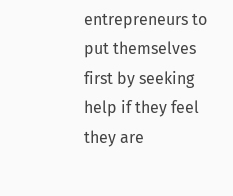entrepreneurs to put themselves first by seeking help if they feel they are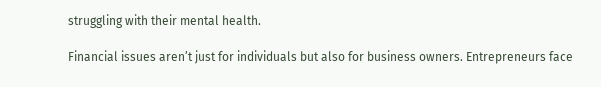struggling with their mental health.

Financial issues aren’t just for individuals but also for business owners. Entrepreneurs face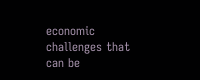economic challenges that can be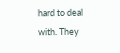hard to deal with. They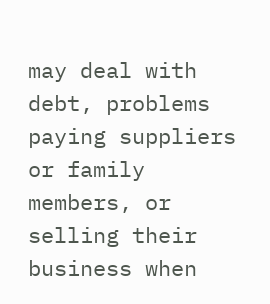may deal with debt, problems paying suppliers or family members, or selling their business when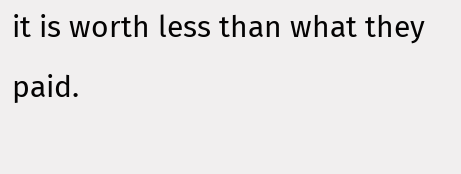it is worth less than what they paid.